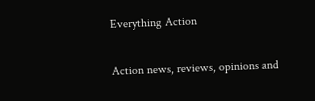Everything Action

Action news, reviews, opinions and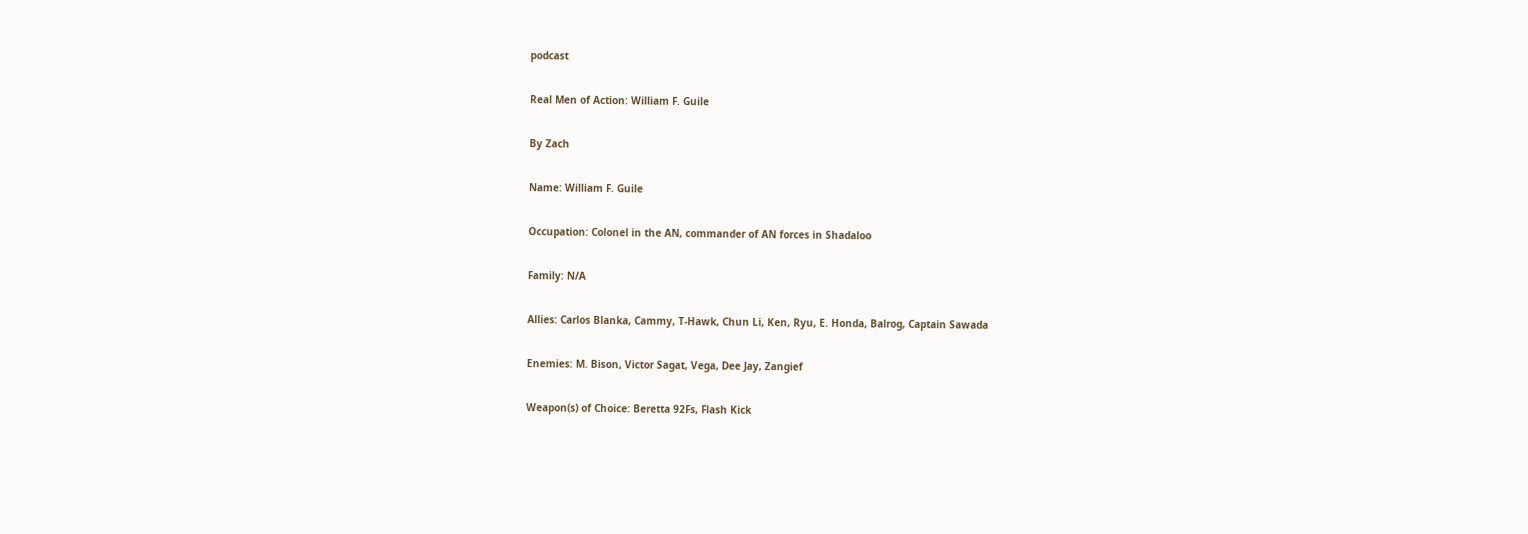podcast

Real Men of Action: William F. Guile

By Zach

Name: William F. Guile

Occupation: Colonel in the AN, commander of AN forces in Shadaloo

Family: N/A

Allies: Carlos Blanka, Cammy, T-Hawk, Chun Li, Ken, Ryu, E. Honda, Balrog, Captain Sawada

Enemies: M. Bison, Victor Sagat, Vega, Dee Jay, Zangief

Weapon(s) of Choice: Beretta 92Fs, Flash Kick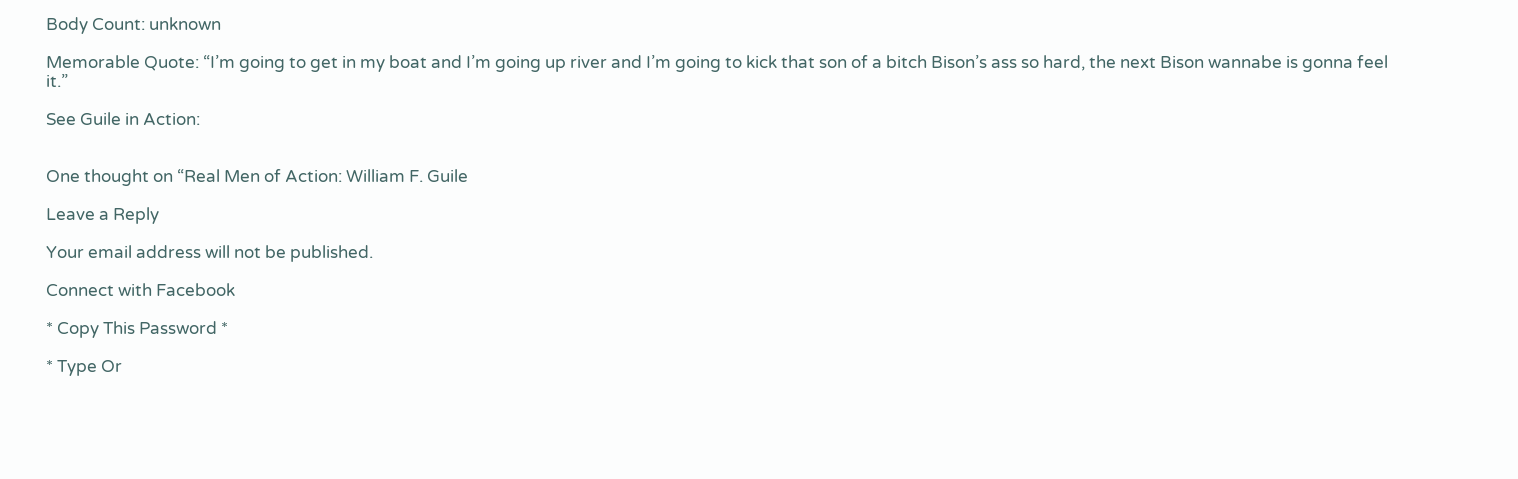Body Count: unknown

Memorable Quote: “I’m going to get in my boat and I’m going up river and I’m going to kick that son of a bitch Bison’s ass so hard, the next Bison wannabe is gonna feel it.”

See Guile in Action:


One thought on “Real Men of Action: William F. Guile

Leave a Reply

Your email address will not be published.

Connect with Facebook

* Copy This Password *

* Type Or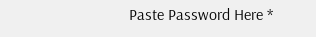Paste Password Here *